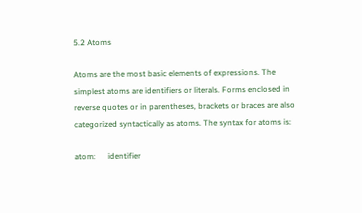5.2 Atoms

Atoms are the most basic elements of expressions. The simplest atoms are identifiers or literals. Forms enclosed in reverse quotes or in parentheses, brackets or braces are also categorized syntactically as atoms. The syntax for atoms is:

atom:      identifier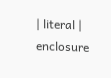| literal | enclosure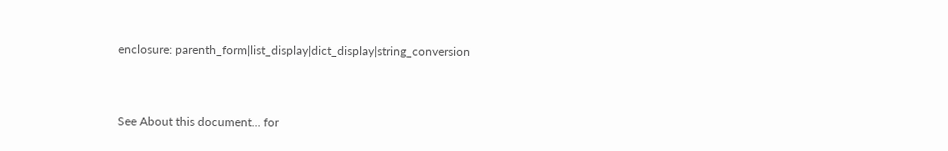enclosure: parenth_form|list_display|dict_display|string_conversion


See About this document... for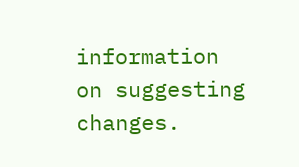information on suggesting changes.